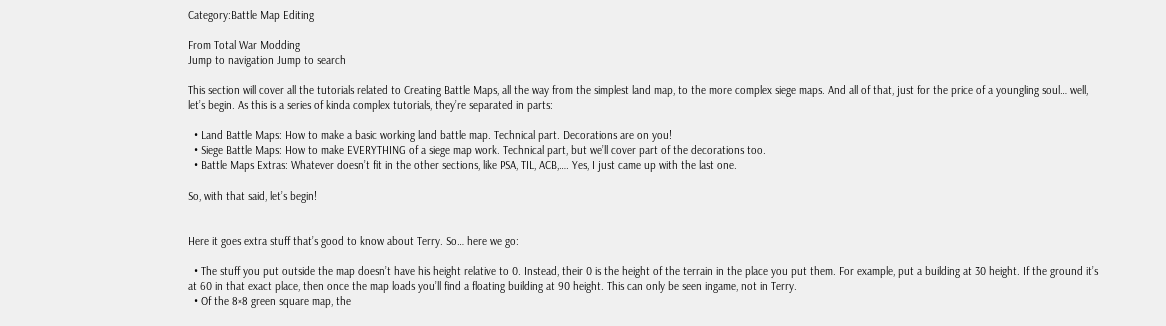Category:Battle Map Editing

From Total War Modding
Jump to navigation Jump to search

This section will cover all the tutorials related to Creating Battle Maps, all the way from the simplest land map, to the more complex siege maps. And all of that, just for the price of a youngling soul… well, let’s begin. As this is a series of kinda complex tutorials, they’re separated in parts:

  • Land Battle Maps: How to make a basic working land battle map. Technical part. Decorations are on you!
  • Siege Battle Maps: How to make EVERYTHING of a siege map work. Technical part, but we’ll cover part of the decorations too.
  • Battle Maps Extras: Whatever doesn’t fit in the other sections, like PSA, TIL, ACB,…. Yes, I just came up with the last one.

So, with that said, let’s begin!


Here it goes extra stuff that’s good to know about Terry. So… here we go:

  • The stuff you put outside the map doesn’t have his height relative to 0. Instead, their 0 is the height of the terrain in the place you put them. For example, put a building at 30 height. If the ground it’s at 60 in that exact place, then once the map loads you’ll find a floating building at 90 height. This can only be seen ingame, not in Terry.
  • Of the 8×8 green square map, the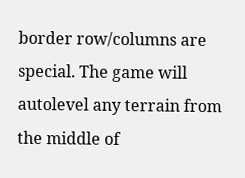border row/columns are special. The game will autolevel any terrain from the middle of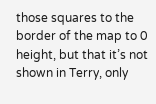those squares to the border of the map to 0 height, but that it’s not shown in Terry, only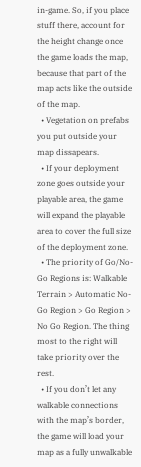in-game. So, if you place stuff there, account for the height change once the game loads the map, because that part of the map acts like the outside of the map.
  • Vegetation on prefabs you put outside your map dissapears.
  • If your deployment zone goes outside your playable area, the game will expand the playable area to cover the full size of the deployment zone.
  • The priority of Go/No-Go Regions is: Walkable Terrain > Automatic No-Go Region > Go Region > No Go Region. The thing most to the right will take priority over the rest.
  • If you don’t let any walkable connections with the map’s border, the game will load your map as a fully unwalkable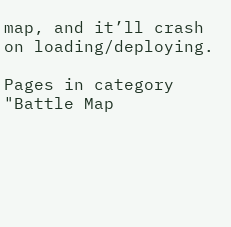map, and it’ll crash on loading/deploying.

Pages in category "Battle Map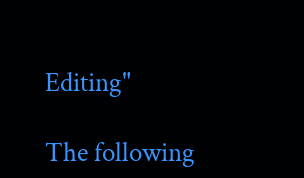Editing"

The following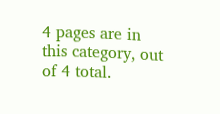4 pages are in this category, out of 4 total.